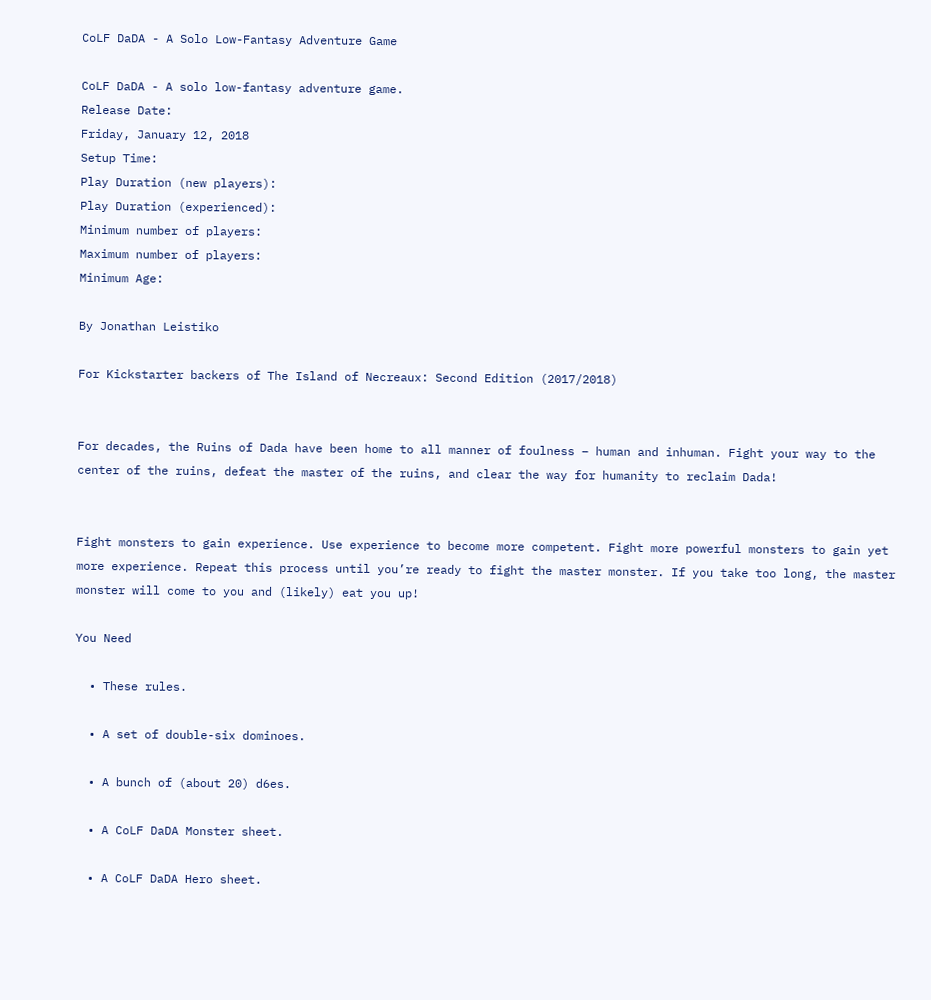CoLF DaDA - A Solo Low-Fantasy Adventure Game

CoLF DaDA - A solo low-fantasy adventure game.
Release Date:
Friday, January 12, 2018
Setup Time:
Play Duration (new players):
Play Duration (experienced):
Minimum number of players:
Maximum number of players:
Minimum Age:

By Jonathan Leistiko

For Kickstarter backers of The Island of Necreaux: Second Edition (2017/2018)


For decades, the Ruins of Dada have been home to all manner of foulness – human and inhuman. Fight your way to the center of the ruins, defeat the master of the ruins, and clear the way for humanity to reclaim Dada!


Fight monsters to gain experience. Use experience to become more competent. Fight more powerful monsters to gain yet more experience. Repeat this process until you’re ready to fight the master monster. If you take too long, the master monster will come to you and (likely) eat you up!

You Need

  • These rules.

  • A set of double-six dominoes.

  • A bunch of (about 20) d6es.

  • A CoLF DaDA Monster sheet.

  • A CoLF DaDA Hero sheet.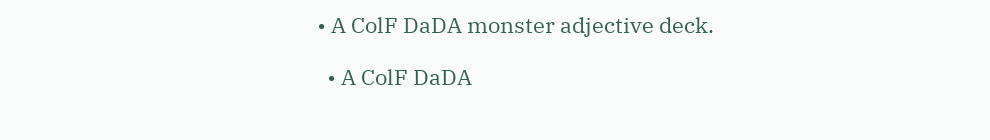• A ColF DaDA monster adjective deck.

  • A ColF DaDA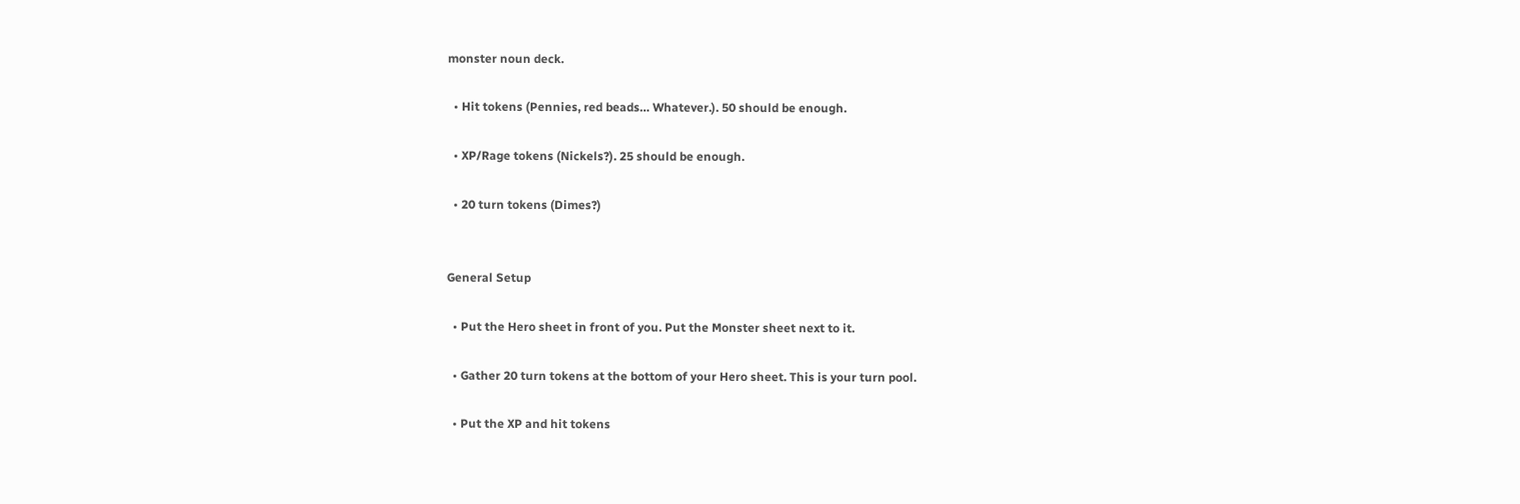monster noun deck.

  • Hit tokens (Pennies, red beads… Whatever.). 50 should be enough.

  • XP/Rage tokens (Nickels?). 25 should be enough.

  • 20 turn tokens (Dimes?)


General Setup

  • Put the Hero sheet in front of you. Put the Monster sheet next to it.

  • Gather 20 turn tokens at the bottom of your Hero sheet. This is your turn pool.

  • Put the XP and hit tokens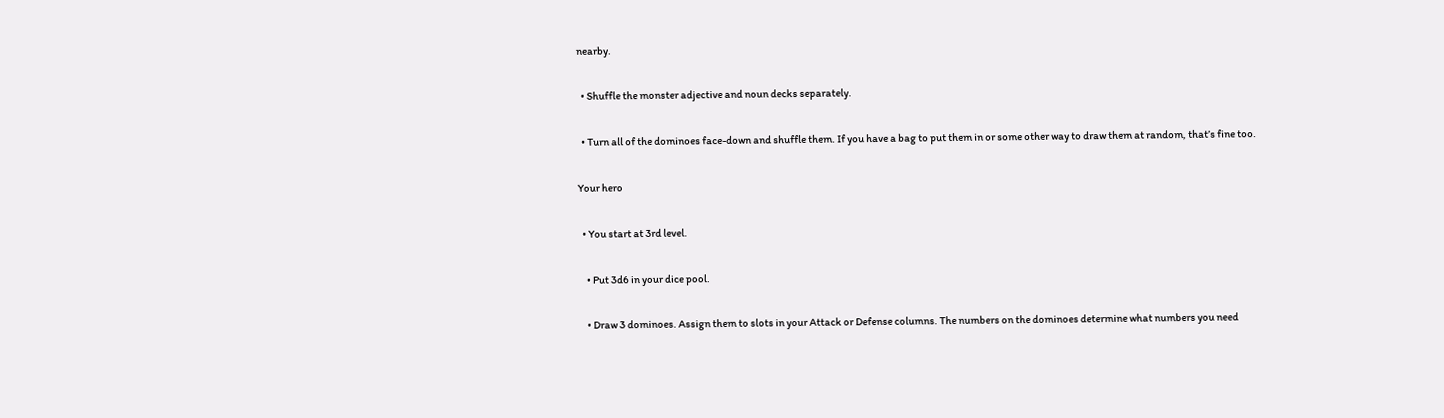nearby.

  • Shuffle the monster adjective and noun decks separately.

  • Turn all of the dominoes face-down and shuffle them. If you have a bag to put them in or some other way to draw them at random, that’s fine too.

Your hero

  • You start at 3rd level.

    • Put 3d6 in your dice pool.

    • Draw 3 dominoes. Assign them to slots in your Attack or Defense columns. The numbers on the dominoes determine what numbers you need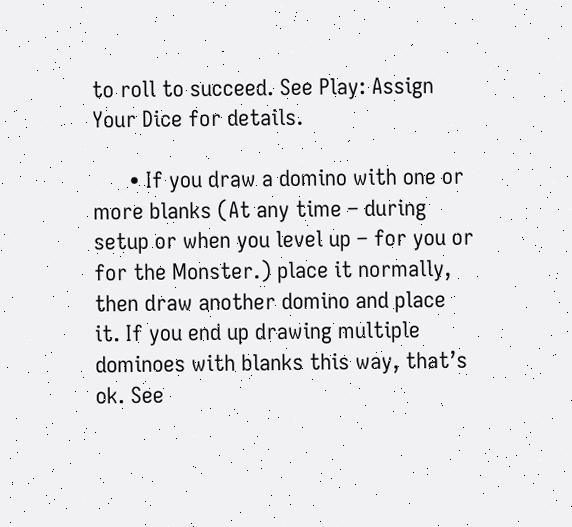to roll to succeed. See Play: Assign Your Dice for details.

      • If you draw a domino with one or more blanks (At any time – during setup or when you level up – for you or for the Monster.) place it normally, then draw another domino and place it. If you end up drawing multiple dominoes with blanks this way, that’s ok. See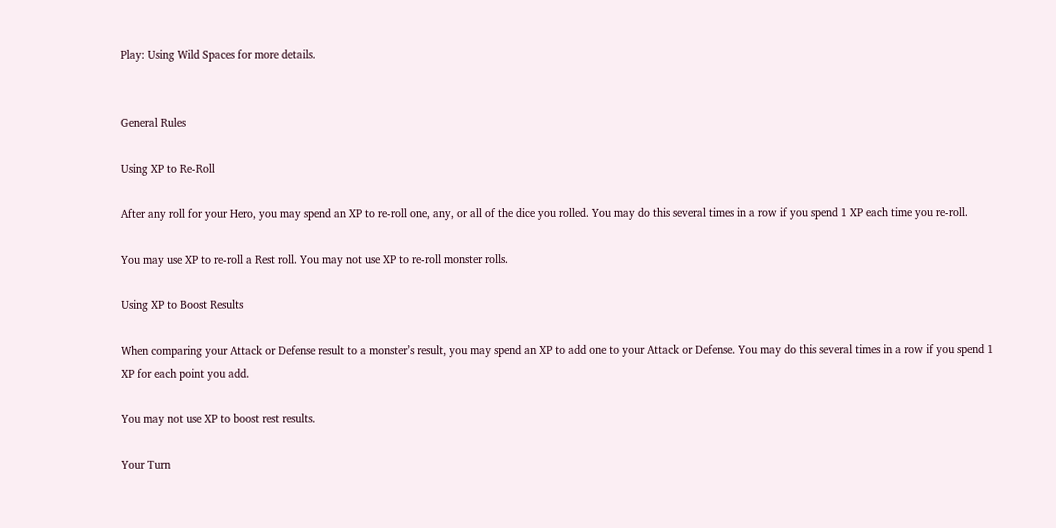Play: Using Wild Spaces for more details.


General Rules

Using XP to Re-Roll

After any roll for your Hero, you may spend an XP to re-roll one, any, or all of the dice you rolled. You may do this several times in a row if you spend 1 XP each time you re-roll.

You may use XP to re-roll a Rest roll. You may not use XP to re-roll monster rolls.

Using XP to Boost Results

When comparing your Attack or Defense result to a monster’s result, you may spend an XP to add one to your Attack or Defense. You may do this several times in a row if you spend 1 XP for each point you add.

You may not use XP to boost rest results.

Your Turn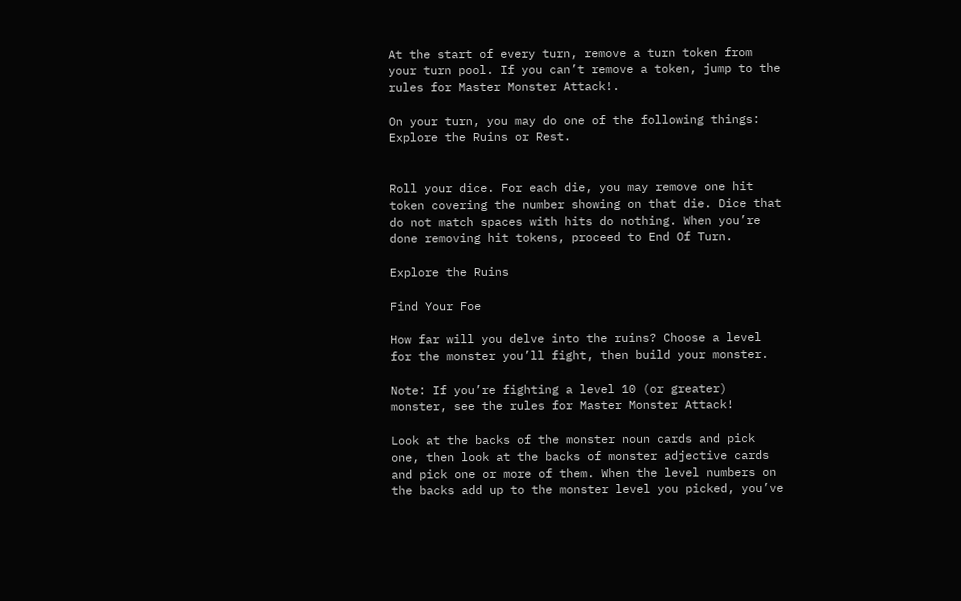At the start of every turn, remove a turn token from your turn pool. If you can’t remove a token, jump to the rules for Master Monster Attack!.

On your turn, you may do one of the following things: Explore the Ruins or Rest.


Roll your dice. For each die, you may remove one hit token covering the number showing on that die. Dice that do not match spaces with hits do nothing. When you’re done removing hit tokens, proceed to End Of Turn.

Explore the Ruins

Find Your Foe

How far will you delve into the ruins? Choose a level for the monster you’ll fight, then build your monster.

Note: If you’re fighting a level 10 (or greater) monster, see the rules for Master Monster Attack!

Look at the backs of the monster noun cards and pick one, then look at the backs of monster adjective cards and pick one or more of them. When the level numbers on the backs add up to the monster level you picked, you’ve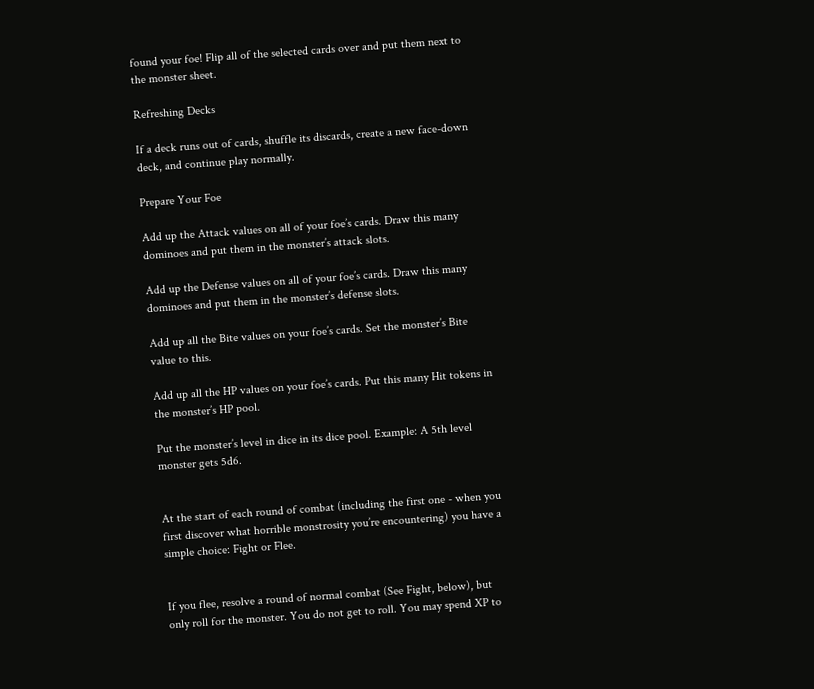found your foe! Flip all of the selected cards over and put them next to the monster sheet.

Refreshing Decks

If a deck runs out of cards, shuffle its discards, create a new face-down deck, and continue play normally.

Prepare Your Foe

Add up the Attack values on all of your foe’s cards. Draw this many dominoes and put them in the monster’s attack slots.

Add up the Defense values on all of your foe’s cards. Draw this many dominoes and put them in the monster’s defense slots.

Add up all the Bite values on your foe’s cards. Set the monster’s Bite value to this.

Add up all the HP values on your foe’s cards. Put this many Hit tokens in the monster’s HP pool.

Put the monster’s level in dice in its dice pool. Example: A 5th level monster gets 5d6.


At the start of each round of combat (including the first one - when you first discover what horrible monstrosity you’re encountering) you have a simple choice: Fight or Flee.


If you flee, resolve a round of normal combat (See Fight, below), but only roll for the monster. You do not get to roll. You may spend XP to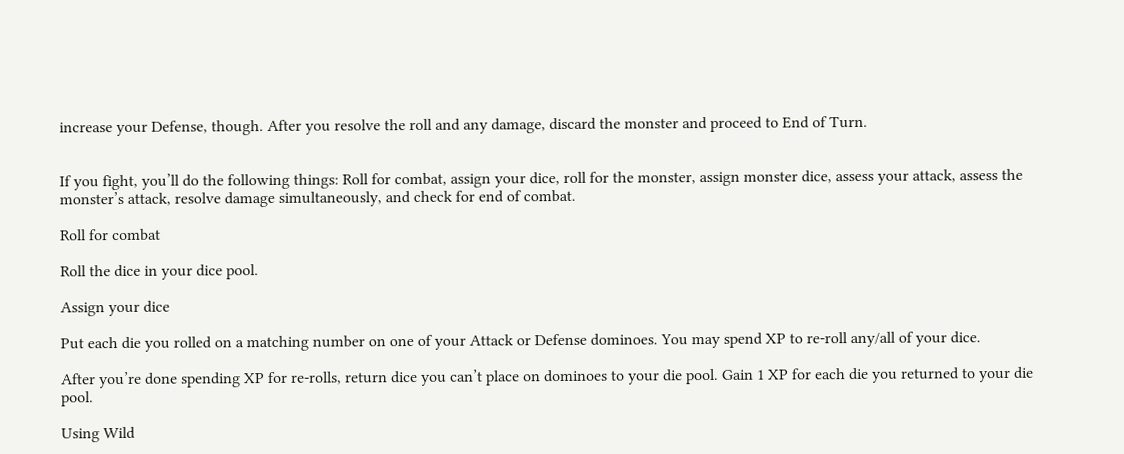increase your Defense, though. After you resolve the roll and any damage, discard the monster and proceed to End of Turn.


If you fight, you’ll do the following things: Roll for combat, assign your dice, roll for the monster, assign monster dice, assess your attack, assess the monster’s attack, resolve damage simultaneously, and check for end of combat.

Roll for combat

Roll the dice in your dice pool.

Assign your dice

Put each die you rolled on a matching number on one of your Attack or Defense dominoes. You may spend XP to re-roll any/all of your dice.

After you’re done spending XP for re-rolls, return dice you can’t place on dominoes to your die pool. Gain 1 XP for each die you returned to your die pool.

Using Wild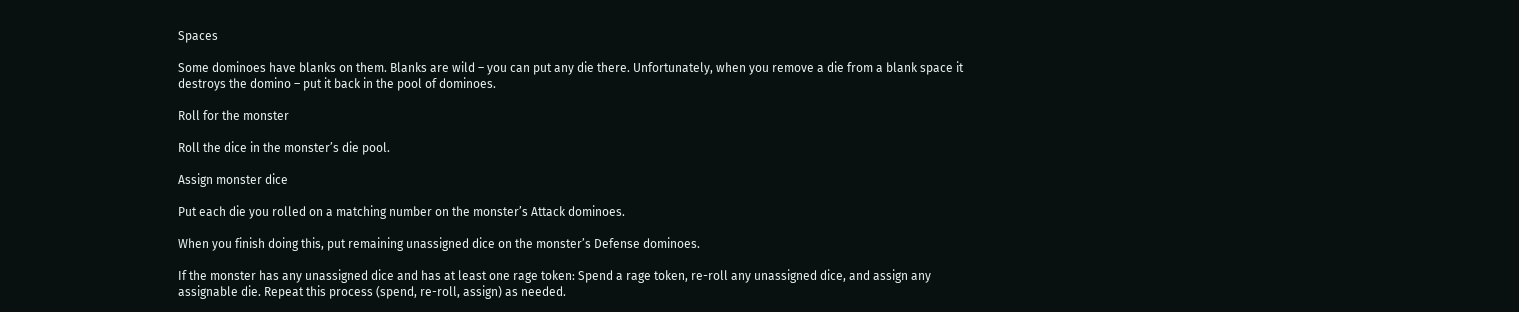Spaces

Some dominoes have blanks on them. Blanks are wild – you can put any die there. Unfortunately, when you remove a die from a blank space it destroys the domino – put it back in the pool of dominoes.

Roll for the monster

Roll the dice in the monster’s die pool.

Assign monster dice

Put each die you rolled on a matching number on the monster’s Attack dominoes.

When you finish doing this, put remaining unassigned dice on the monster’s Defense dominoes.

If the monster has any unassigned dice and has at least one rage token: Spend a rage token, re-roll any unassigned dice, and assign any assignable die. Repeat this process (spend, re-roll, assign) as needed.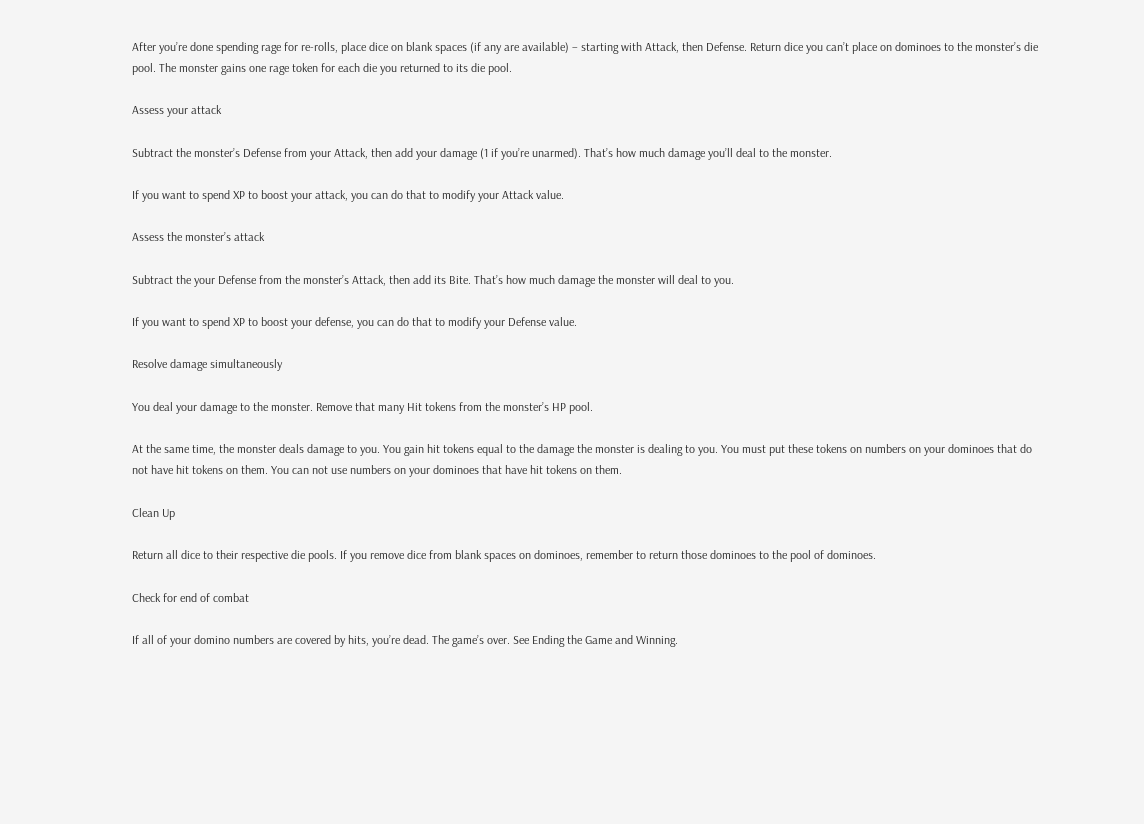After you’re done spending rage for re-rolls, place dice on blank spaces (if any are available) – starting with Attack, then Defense. Return dice you can’t place on dominoes to the monster’s die pool. The monster gains one rage token for each die you returned to its die pool.

Assess your attack

Subtract the monster’s Defense from your Attack, then add your damage (1 if you’re unarmed). That’s how much damage you’ll deal to the monster.

If you want to spend XP to boost your attack, you can do that to modify your Attack value.

Assess the monster’s attack

Subtract the your Defense from the monster’s Attack, then add its Bite. That’s how much damage the monster will deal to you.

If you want to spend XP to boost your defense, you can do that to modify your Defense value.

Resolve damage simultaneously

You deal your damage to the monster. Remove that many Hit tokens from the monster’s HP pool.

At the same time, the monster deals damage to you. You gain hit tokens equal to the damage the monster is dealing to you. You must put these tokens on numbers on your dominoes that do not have hit tokens on them. You can not use numbers on your dominoes that have hit tokens on them.

Clean Up

Return all dice to their respective die pools. If you remove dice from blank spaces on dominoes, remember to return those dominoes to the pool of dominoes.

Check for end of combat

If all of your domino numbers are covered by hits, you’re dead. The game’s over. See Ending the Game and Winning.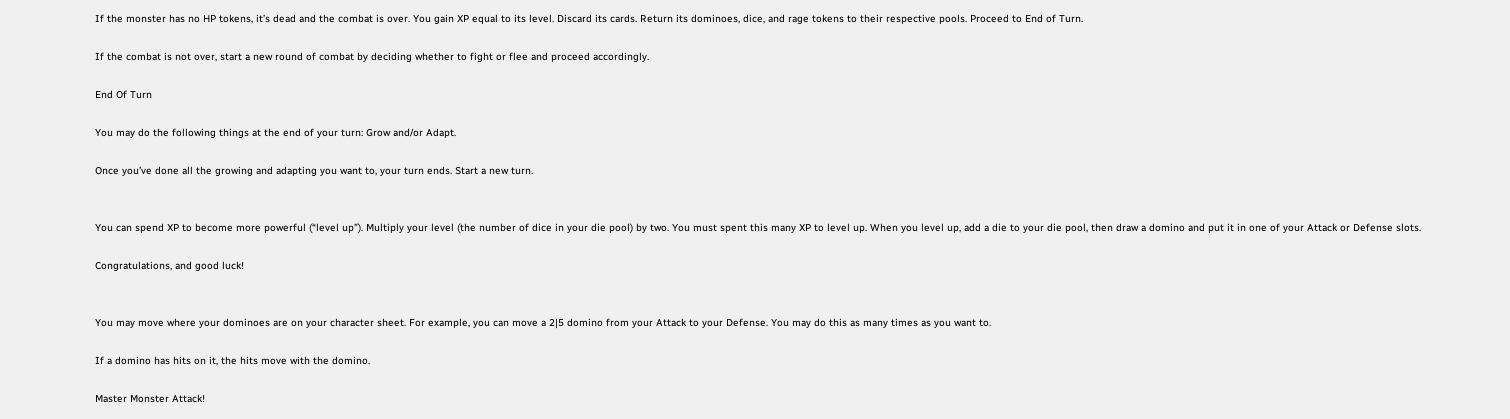If the monster has no HP tokens, it’s dead and the combat is over. You gain XP equal to its level. Discard its cards. Return its dominoes, dice, and rage tokens to their respective pools. Proceed to End of Turn.

If the combat is not over, start a new round of combat by deciding whether to fight or flee and proceed accordingly.

End Of Turn

You may do the following things at the end of your turn: Grow and/or Adapt.

Once you’ve done all the growing and adapting you want to, your turn ends. Start a new turn.


You can spend XP to become more powerful (“level up”). Multiply your level (the number of dice in your die pool) by two. You must spent this many XP to level up. When you level up, add a die to your die pool, then draw a domino and put it in one of your Attack or Defense slots.

Congratulations, and good luck!


You may move where your dominoes are on your character sheet. For example, you can move a 2|5 domino from your Attack to your Defense. You may do this as many times as you want to.

If a domino has hits on it, the hits move with the domino.

Master Monster Attack!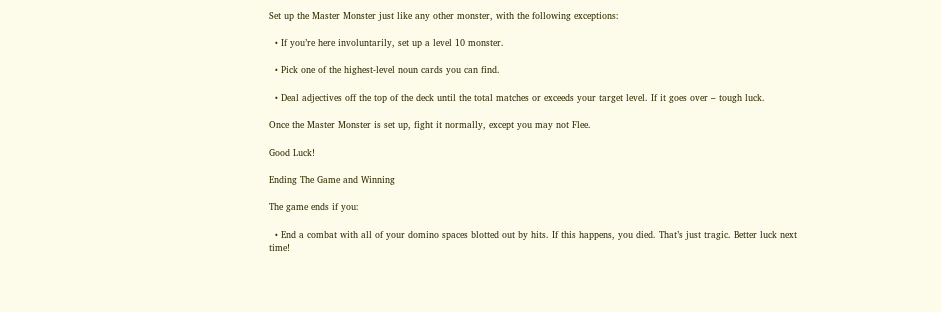Set up the Master Monster just like any other monster, with the following exceptions:

  • If you’re here involuntarily, set up a level 10 monster.

  • Pick one of the highest-level noun cards you can find.

  • Deal adjectives off the top of the deck until the total matches or exceeds your target level. If it goes over – tough luck.

Once the Master Monster is set up, fight it normally, except you may not Flee.

Good Luck!

Ending The Game and Winning

The game ends if you:

  • End a combat with all of your domino spaces blotted out by hits. If this happens, you died. That’s just tragic. Better luck next time!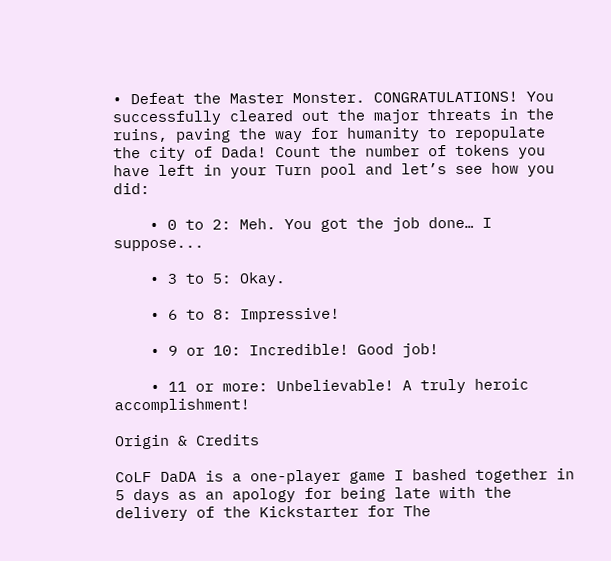• Defeat the Master Monster. CONGRATULATIONS! You successfully cleared out the major threats in the ruins, paving the way for humanity to repopulate the city of Dada! Count the number of tokens you have left in your Turn pool and let’s see how you did:

    • 0 to 2: Meh. You got the job done… I suppose...

    • 3 to 5: Okay.

    • 6 to 8: Impressive!

    • 9 or 10: Incredible! Good job!

    • 11 or more: Unbelievable! A truly heroic accomplishment!

Origin & Credits

CoLF DaDA is a one-player game I bashed together in 5 days as an apology for being late with the delivery of the Kickstarter for The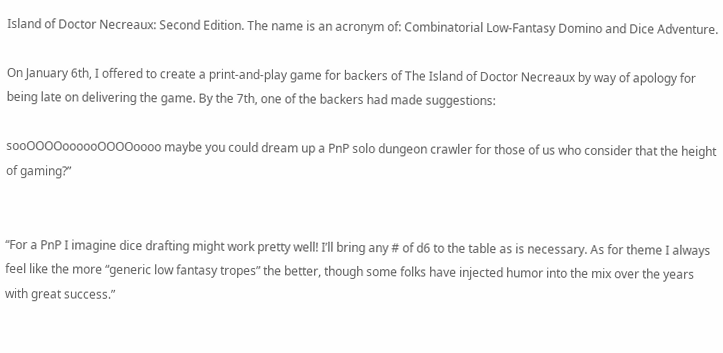Island of Doctor Necreaux: Second Edition. The name is an acronym of: Combinatorial Low-Fantasy Domino and Dice Adventure.

On January 6th, I offered to create a print-and-play game for backers of The Island of Doctor Necreaux by way of apology for being late on delivering the game. By the 7th, one of the backers had made suggestions:

sooOOOOoooooOOOOoooo maybe you could dream up a PnP solo dungeon crawler for those of us who consider that the height of gaming?”


“For a PnP I imagine dice drafting might work pretty well! I’ll bring any # of d6 to the table as is necessary. As for theme I always feel like the more “generic low fantasy tropes” the better, though some folks have injected humor into the mix over the years with great success.”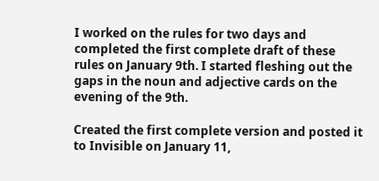I worked on the rules for two days and completed the first complete draft of these rules on January 9th. I started fleshing out the gaps in the noun and adjective cards on the evening of the 9th.

Created the first complete version and posted it to Invisible on January 11,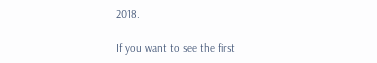2018.

If you want to see the first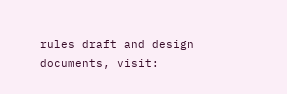rules draft and design documents, visit: